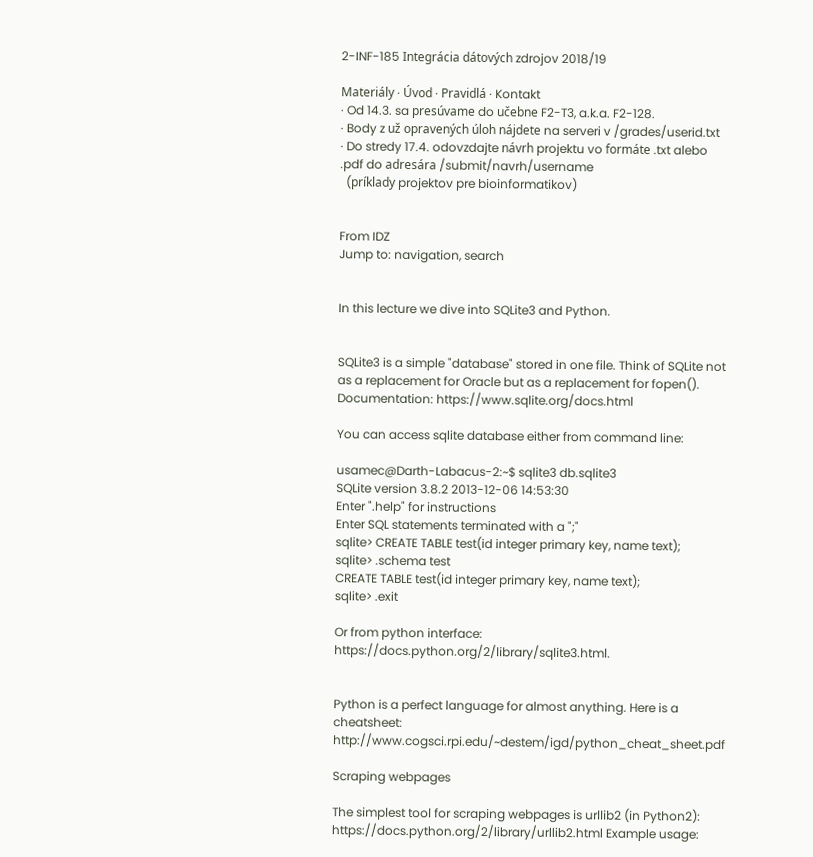2-INF-185 Integrácia dátových zdrojov 2018/19

Materiály · Úvod · Pravidlá · Kontakt
· Od 14.3. sa presúvame do učebne F2-T3, a.k.a. F2-128.
· Body z už opravených úloh nájdete na serveri v /grades/userid.txt
· Do stredy 17.4. odovzdajte návrh projektu vo formáte .txt alebo .pdf do adresára /submit/navrh/username
  (príklady projektov pre bioinformatikov)


From IDZ
Jump to: navigation, search


In this lecture we dive into SQLite3 and Python.


SQLite3 is a simple "database" stored in one file. Think of SQLite not as a replacement for Oracle but as a replacement for fopen(). Documentation: https://www.sqlite.org/docs.html

You can access sqlite database either from command line:

usamec@Darth-Labacus-2:~$ sqlite3 db.sqlite3
SQLite version 3.8.2 2013-12-06 14:53:30
Enter ".help" for instructions
Enter SQL statements terminated with a ";"
sqlite> CREATE TABLE test(id integer primary key, name text);
sqlite> .schema test
CREATE TABLE test(id integer primary key, name text);
sqlite> .exit

Or from python interface: https://docs.python.org/2/library/sqlite3.html.


Python is a perfect language for almost anything. Here is a cheatsheet: http://www.cogsci.rpi.edu/~destem/igd/python_cheat_sheet.pdf

Scraping webpages

The simplest tool for scraping webpages is urllib2 (in Python2): https://docs.python.org/2/library/urllib2.html Example usage: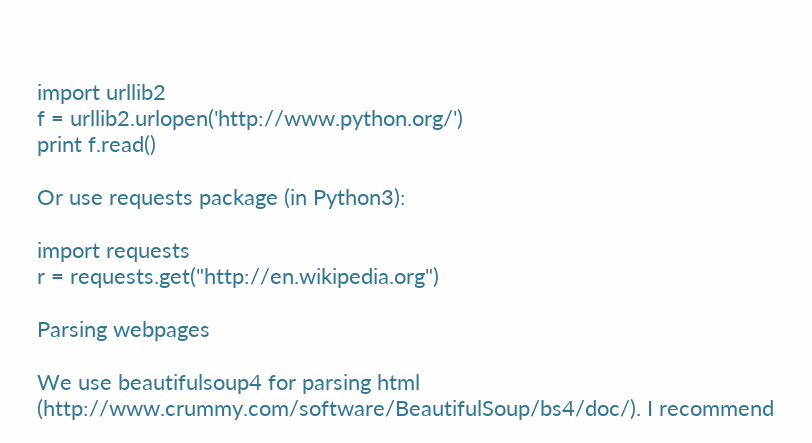import urllib2
f = urllib2.urlopen('http://www.python.org/')
print f.read()

Or use requests package (in Python3):

import requests
r = requests.get("http://en.wikipedia.org")

Parsing webpages

We use beautifulsoup4 for parsing html (http://www.crummy.com/software/BeautifulSoup/bs4/doc/). I recommend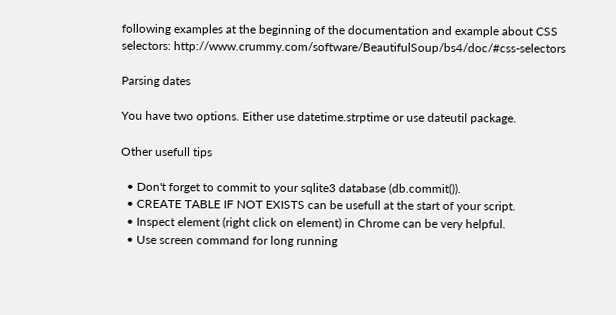following examples at the beginning of the documentation and example about CSS selectors: http://www.crummy.com/software/BeautifulSoup/bs4/doc/#css-selectors

Parsing dates

You have two options. Either use datetime.strptime or use dateutil package.

Other usefull tips

  • Don't forget to commit to your sqlite3 database (db.commit()).
  • CREATE TABLE IF NOT EXISTS can be usefull at the start of your script.
  • Inspect element (right click on element) in Chrome can be very helpful.
  • Use screen command for long running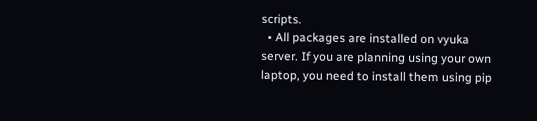scripts.
  • All packages are installed on vyuka server. If you are planning using your own laptop, you need to install them using pip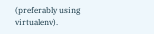(preferably using virtualenv).